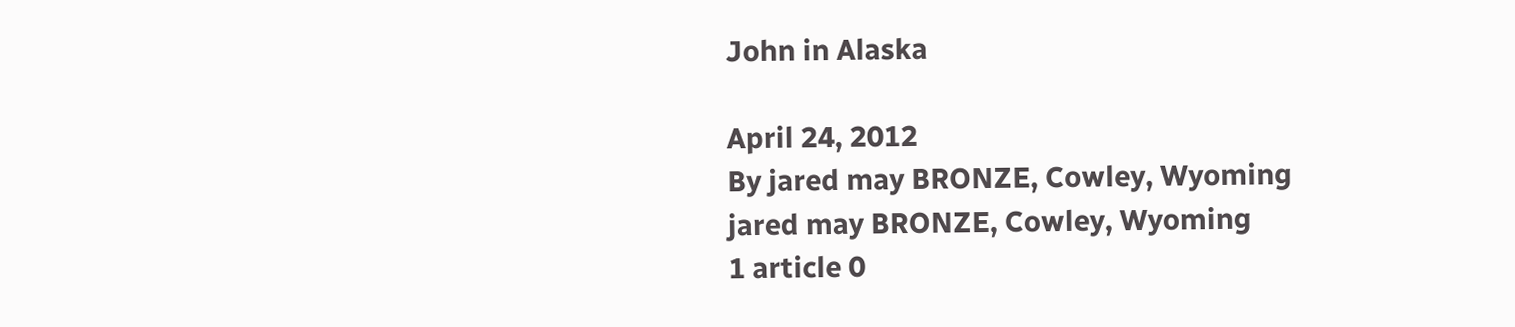John in Alaska

April 24, 2012
By jared may BRONZE, Cowley, Wyoming
jared may BRONZE, Cowley, Wyoming
1 article 0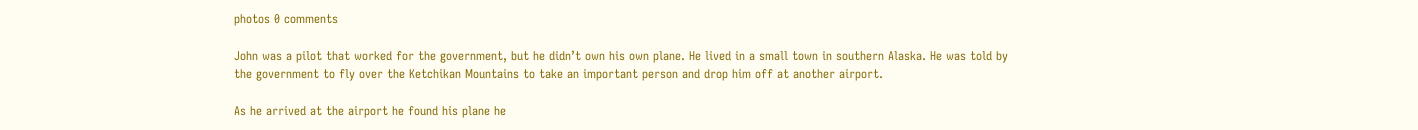photos 0 comments

John was a pilot that worked for the government, but he didn’t own his own plane. He lived in a small town in southern Alaska. He was told by the government to fly over the Ketchikan Mountains to take an important person and drop him off at another airport.

As he arrived at the airport he found his plane he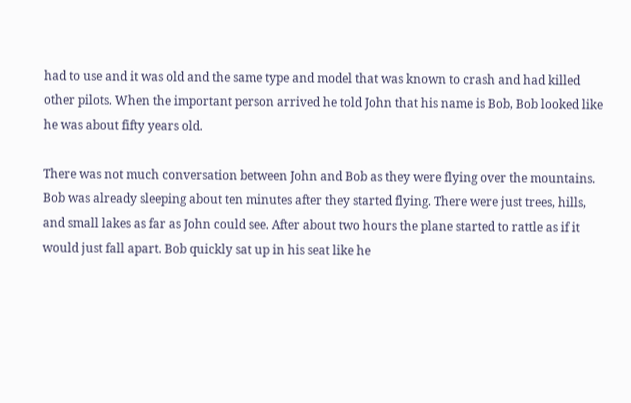had to use and it was old and the same type and model that was known to crash and had killed other pilots. When the important person arrived he told John that his name is Bob, Bob looked like he was about fifty years old.

There was not much conversation between John and Bob as they were flying over the mountains. Bob was already sleeping about ten minutes after they started flying. There were just trees, hills, and small lakes as far as John could see. After about two hours the plane started to rattle as if it would just fall apart. Bob quickly sat up in his seat like he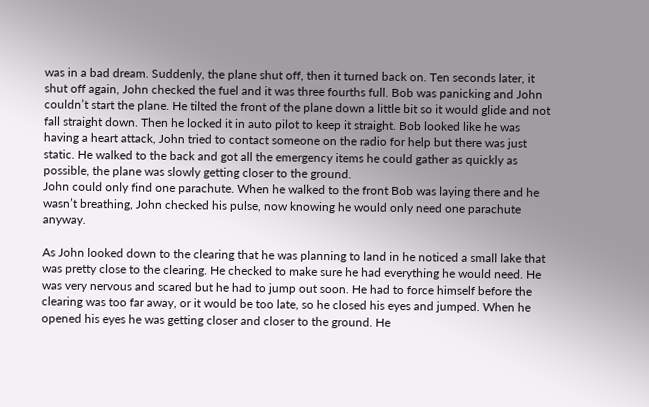was in a bad dream. Suddenly, the plane shut off, then it turned back on. Ten seconds later, it shut off again, John checked the fuel and it was three fourths full. Bob was panicking and John couldn’t start the plane. He tilted the front of the plane down a little bit so it would glide and not fall straight down. Then he locked it in auto pilot to keep it straight. Bob looked like he was having a heart attack, John tried to contact someone on the radio for help but there was just static. He walked to the back and got all the emergency items he could gather as quickly as possible, the plane was slowly getting closer to the ground.
John could only find one parachute. When he walked to the front Bob was laying there and he wasn’t breathing, John checked his pulse, now knowing he would only need one parachute anyway.

As John looked down to the clearing that he was planning to land in he noticed a small lake that was pretty close to the clearing. He checked to make sure he had everything he would need. He was very nervous and scared but he had to jump out soon. He had to force himself before the clearing was too far away, or it would be too late, so he closed his eyes and jumped. When he opened his eyes he was getting closer and closer to the ground. He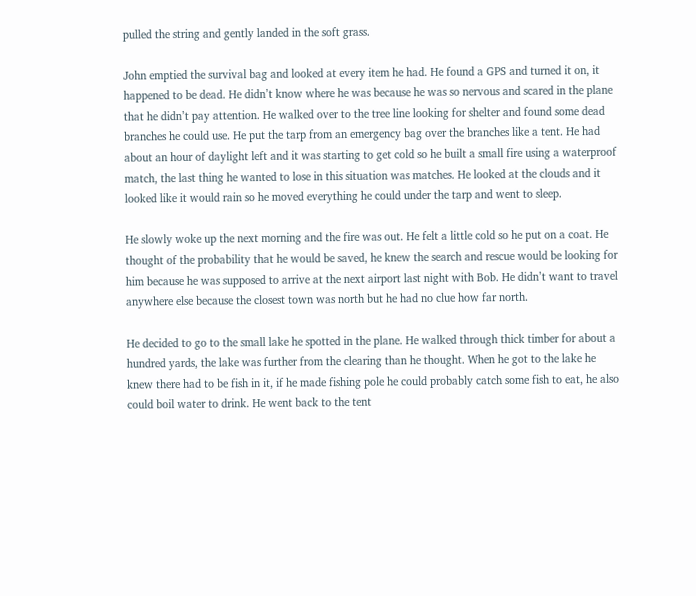pulled the string and gently landed in the soft grass.

John emptied the survival bag and looked at every item he had. He found a GPS and turned it on, it happened to be dead. He didn’t know where he was because he was so nervous and scared in the plane that he didn’t pay attention. He walked over to the tree line looking for shelter and found some dead branches he could use. He put the tarp from an emergency bag over the branches like a tent. He had about an hour of daylight left and it was starting to get cold so he built a small fire using a waterproof match, the last thing he wanted to lose in this situation was matches. He looked at the clouds and it looked like it would rain so he moved everything he could under the tarp and went to sleep.

He slowly woke up the next morning and the fire was out. He felt a little cold so he put on a coat. He thought of the probability that he would be saved, he knew the search and rescue would be looking for him because he was supposed to arrive at the next airport last night with Bob. He didn’t want to travel anywhere else because the closest town was north but he had no clue how far north.

He decided to go to the small lake he spotted in the plane. He walked through thick timber for about a hundred yards, the lake was further from the clearing than he thought. When he got to the lake he knew there had to be fish in it, if he made fishing pole he could probably catch some fish to eat, he also could boil water to drink. He went back to the tent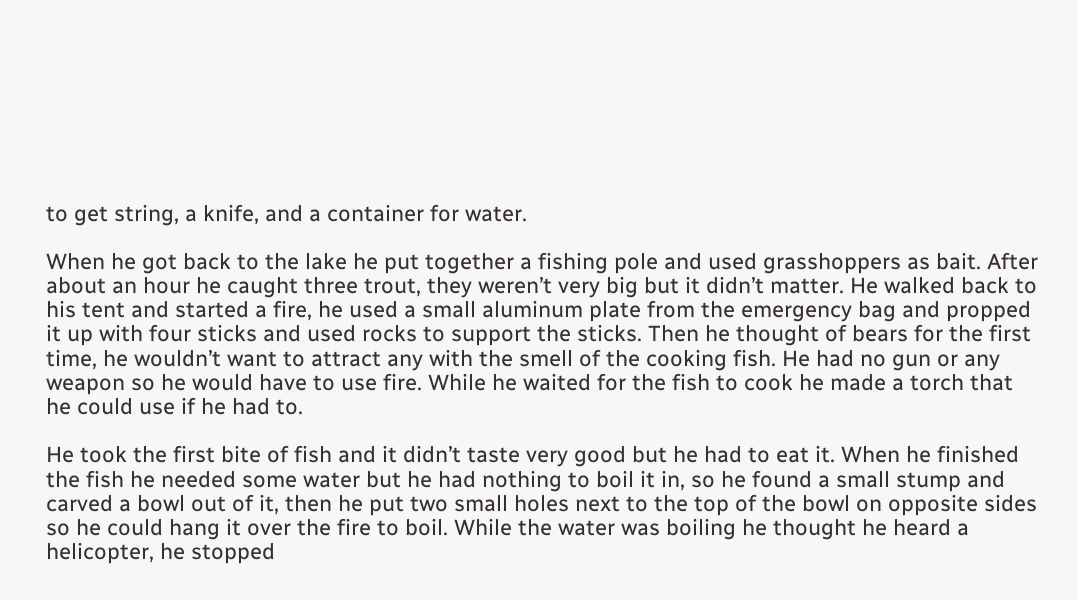to get string, a knife, and a container for water.

When he got back to the lake he put together a fishing pole and used grasshoppers as bait. After about an hour he caught three trout, they weren’t very big but it didn’t matter. He walked back to his tent and started a fire, he used a small aluminum plate from the emergency bag and propped it up with four sticks and used rocks to support the sticks. Then he thought of bears for the first time, he wouldn’t want to attract any with the smell of the cooking fish. He had no gun or any weapon so he would have to use fire. While he waited for the fish to cook he made a torch that he could use if he had to.

He took the first bite of fish and it didn’t taste very good but he had to eat it. When he finished the fish he needed some water but he had nothing to boil it in, so he found a small stump and carved a bowl out of it, then he put two small holes next to the top of the bowl on opposite sides so he could hang it over the fire to boil. While the water was boiling he thought he heard a helicopter, he stopped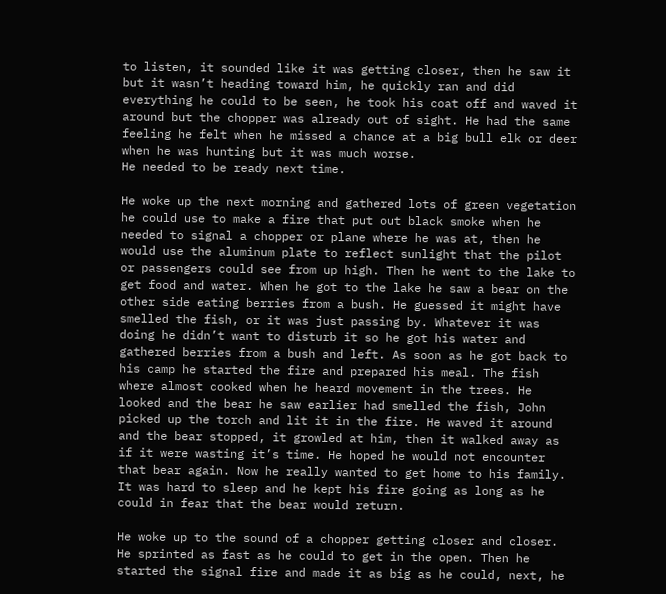to listen, it sounded like it was getting closer, then he saw it but it wasn’t heading toward him, he quickly ran and did everything he could to be seen, he took his coat off and waved it around but the chopper was already out of sight. He had the same feeling he felt when he missed a chance at a big bull elk or deer when he was hunting but it was much worse.
He needed to be ready next time.

He woke up the next morning and gathered lots of green vegetation he could use to make a fire that put out black smoke when he needed to signal a chopper or plane where he was at, then he would use the aluminum plate to reflect sunlight that the pilot or passengers could see from up high. Then he went to the lake to get food and water. When he got to the lake he saw a bear on the other side eating berries from a bush. He guessed it might have smelled the fish, or it was just passing by. Whatever it was doing he didn’t want to disturb it so he got his water and gathered berries from a bush and left. As soon as he got back to his camp he started the fire and prepared his meal. The fish where almost cooked when he heard movement in the trees. He looked and the bear he saw earlier had smelled the fish, John picked up the torch and lit it in the fire. He waved it around and the bear stopped, it growled at him, then it walked away as if it were wasting it’s time. He hoped he would not encounter that bear again. Now he really wanted to get home to his family. It was hard to sleep and he kept his fire going as long as he could in fear that the bear would return.

He woke up to the sound of a chopper getting closer and closer. He sprinted as fast as he could to get in the open. Then he started the signal fire and made it as big as he could, next, he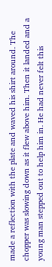made a reflection with the plate and waved his shirt around. The chopper was slowing down as it flew above him. Then it landed and a young man stepped out to help him in. He had never felt this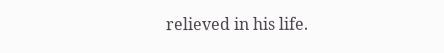relieved in his life.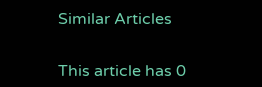Similar Articles


This article has 0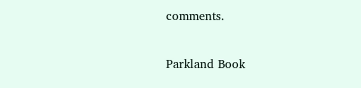comments.

Parkland Book